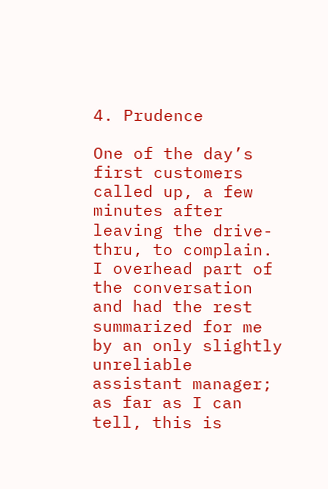4. Prudence

One of the day’s first customers called up, a few minutes after leaving the drive-thru, to complain. I overhead part of the conversation and had the rest summarized for me by an only slightly unreliable assistant manager; as far as I can tell, this is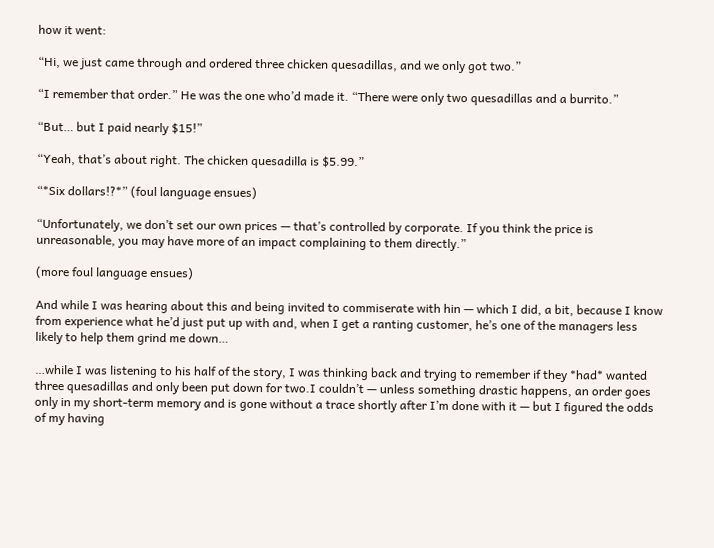how it went:

“Hi, we just came through and ordered three chicken quesadillas, and we only got two.”

“I remember that order.” He was the one who’d made it. “There were only two quesadillas and a burrito.”

“But… but I paid nearly $15!”

“Yeah, that’s about right. The chicken quesadilla is $5.99.”

“*Six dollars!?*” (foul language ensues)

“Unfortunately, we don’t set our own prices — that’s controlled by corporate. If you think the price is unreasonable, you may have more of an impact complaining to them directly.”

(more foul language ensues)

And while I was hearing about this and being invited to commiserate with hin — which I did, a bit, because I know from experience what he’d just put up with and, when I get a ranting customer, he’s one of the managers less likely to help them grind me down…

…while I was listening to his half of the story, I was thinking back and trying to remember if they *had* wanted three quesadillas and only been put down for two.I couldn’t — unless something drastic happens, an order goes only in my short-term memory and is gone without a trace shortly after I’m done with it — but I figured the odds of my having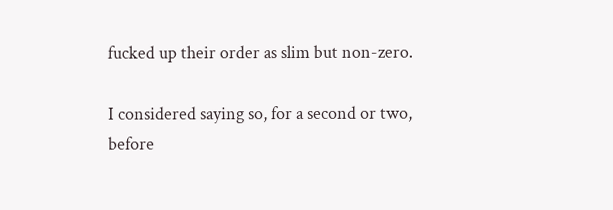fucked up their order as slim but non-zero.

I considered saying so, for a second or two, before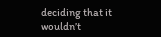deciding that it wouldn’t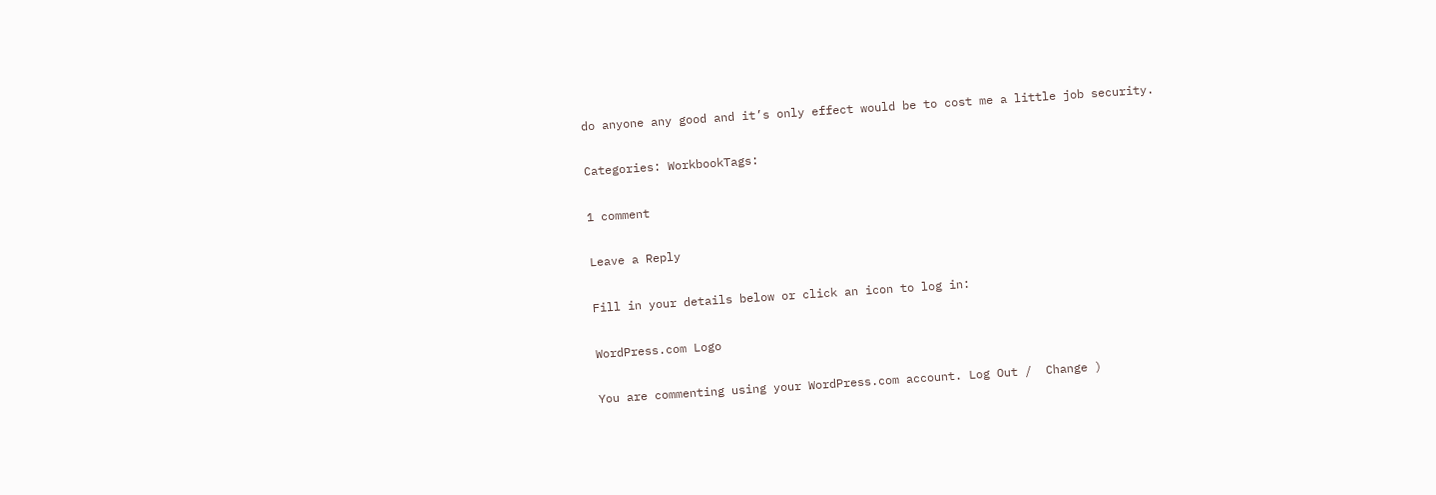do anyone any good and it’s only effect would be to cost me a little job security.

Categories: WorkbookTags:

1 comment

Leave a Reply

Fill in your details below or click an icon to log in:

WordPress.com Logo

You are commenting using your WordPress.com account. Log Out /  Change )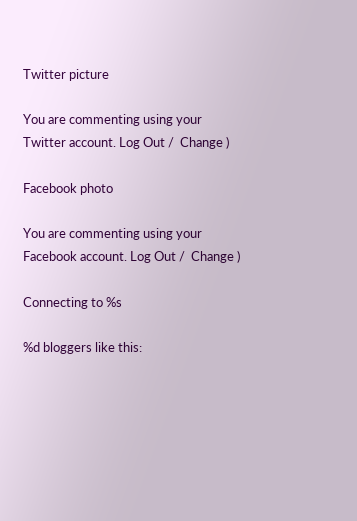Twitter picture

You are commenting using your Twitter account. Log Out /  Change )

Facebook photo

You are commenting using your Facebook account. Log Out /  Change )

Connecting to %s

%d bloggers like this: